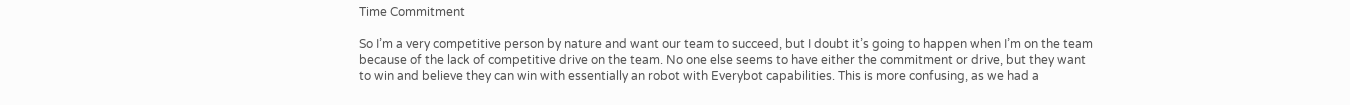Time Commitment

So I’m a very competitive person by nature and want our team to succeed, but I doubt it’s going to happen when I’m on the team because of the lack of competitive drive on the team. No one else seems to have either the commitment or drive, but they want to win and believe they can win with essentially an robot with Everybot capabilities. This is more confusing, as we had a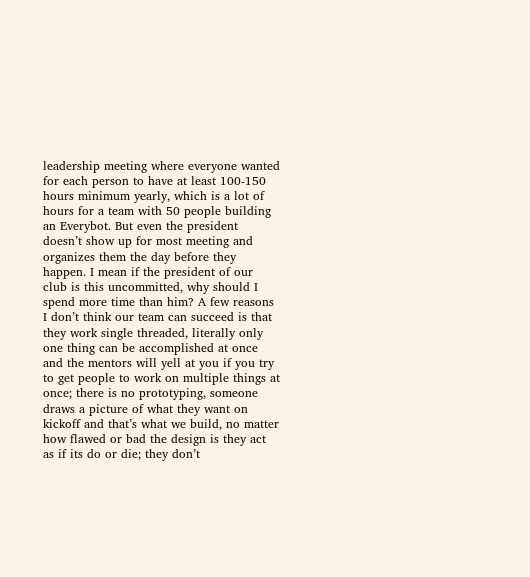leadership meeting where everyone wanted for each person to have at least 100-150 hours minimum yearly, which is a lot of hours for a team with 50 people building an Everybot. But even the president doesn’t show up for most meeting and organizes them the day before they happen. I mean if the president of our club is this uncommitted, why should I spend more time than him? A few reasons I don’t think our team can succeed is that they work single threaded, literally only one thing can be accomplished at once and the mentors will yell at you if you try to get people to work on multiple things at once; there is no prototyping, someone draws a picture of what they want on kickoff and that’s what we build, no matter how flawed or bad the design is they act as if its do or die; they don’t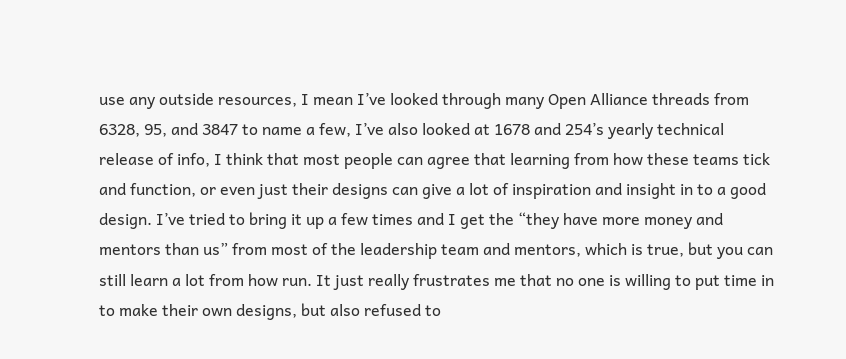use any outside resources, I mean I’ve looked through many Open Alliance threads from 6328, 95, and 3847 to name a few, I’ve also looked at 1678 and 254’s yearly technical release of info, I think that most people can agree that learning from how these teams tick and function, or even just their designs can give a lot of inspiration and insight in to a good design. I’ve tried to bring it up a few times and I get the “they have more money and mentors than us” from most of the leadership team and mentors, which is true, but you can still learn a lot from how run. It just really frustrates me that no one is willing to put time in to make their own designs, but also refused to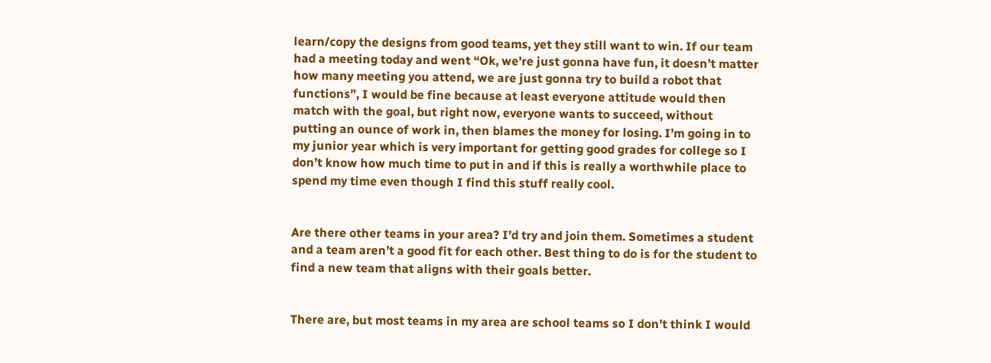learn/copy the designs from good teams, yet they still want to win. If our team had a meeting today and went “Ok, we’re just gonna have fun, it doesn’t matter how many meeting you attend, we are just gonna try to build a robot that functions”, I would be fine because at least everyone attitude would then match with the goal, but right now, everyone wants to succeed, without putting an ounce of work in, then blames the money for losing. I’m going in to my junior year which is very important for getting good grades for college so I don’t know how much time to put in and if this is really a worthwhile place to spend my time even though I find this stuff really cool.


Are there other teams in your area? I’d try and join them. Sometimes a student and a team aren’t a good fit for each other. Best thing to do is for the student to find a new team that aligns with their goals better.


There are, but most teams in my area are school teams so I don’t think I would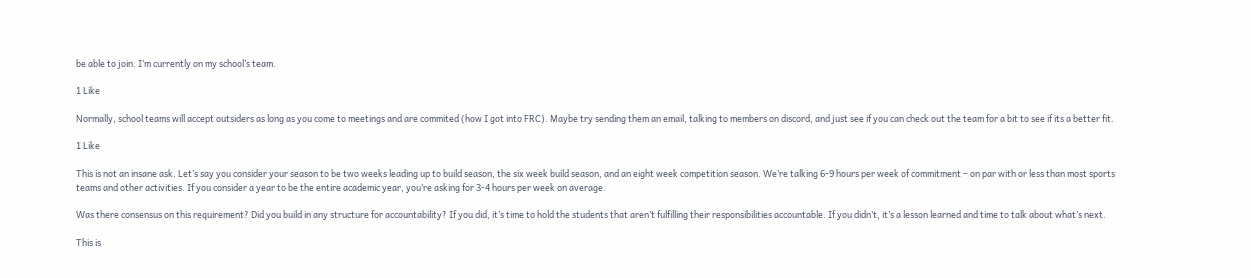be able to join. I’m currently on my school’s team.

1 Like

Normally, school teams will accept outsiders as long as you come to meetings and are commited (how I got into FRC). Maybe try sending them an email, talking to members on discord, and just see if you can check out the team for a bit to see if its a better fit.

1 Like

This is not an insane ask. Let’s say you consider your season to be two weeks leading up to build season, the six week build season, and an eight week competition season. We’re talking 6-9 hours per week of commitment – on par with or less than most sports teams and other activities. If you consider a year to be the entire academic year, you’re asking for 3-4 hours per week on average.

Was there consensus on this requirement? Did you build in any structure for accountability? If you did, it’s time to hold the students that aren’t fulfilling their responsibilities accountable. If you didn’t, it’s a lesson learned and time to talk about what’s next.

This is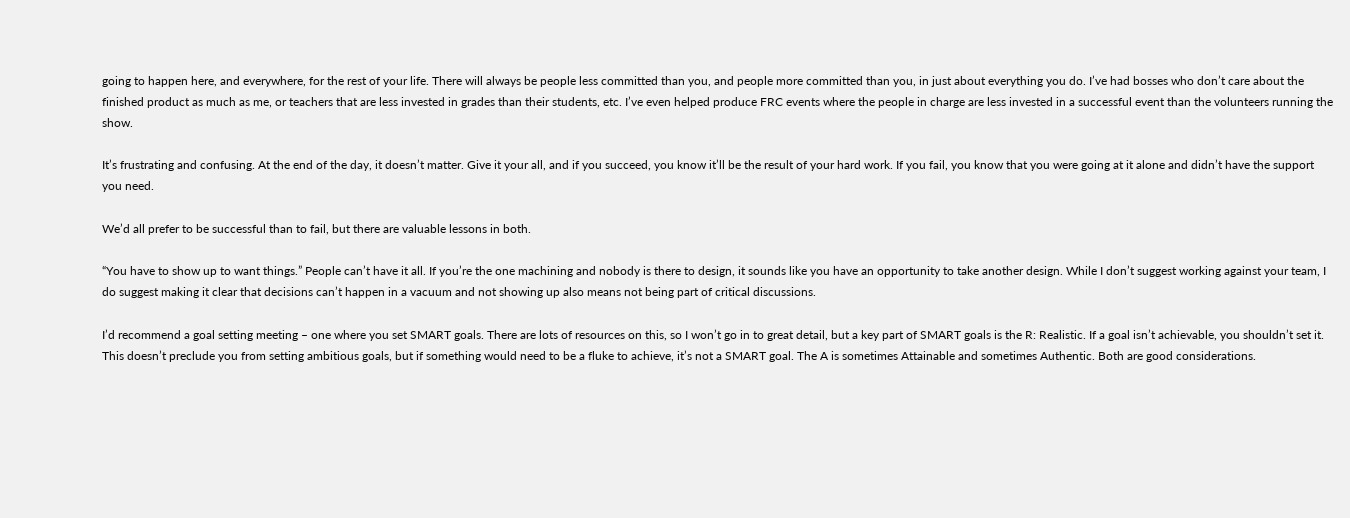going to happen here, and everywhere, for the rest of your life. There will always be people less committed than you, and people more committed than you, in just about everything you do. I’ve had bosses who don’t care about the finished product as much as me, or teachers that are less invested in grades than their students, etc. I’ve even helped produce FRC events where the people in charge are less invested in a successful event than the volunteers running the show.

It’s frustrating and confusing. At the end of the day, it doesn’t matter. Give it your all, and if you succeed, you know it’ll be the result of your hard work. If you fail, you know that you were going at it alone and didn’t have the support you need.

We’d all prefer to be successful than to fail, but there are valuable lessons in both.

“You have to show up to want things.” People can’t have it all. If you’re the one machining and nobody is there to design, it sounds like you have an opportunity to take another design. While I don’t suggest working against your team, I do suggest making it clear that decisions can’t happen in a vacuum and not showing up also means not being part of critical discussions.

I’d recommend a goal setting meeting – one where you set SMART goals. There are lots of resources on this, so I won’t go in to great detail, but a key part of SMART goals is the R: Realistic. If a goal isn’t achievable, you shouldn’t set it. This doesn’t preclude you from setting ambitious goals, but if something would need to be a fluke to achieve, it’s not a SMART goal. The A is sometimes Attainable and sometimes Authentic. Both are good considerations.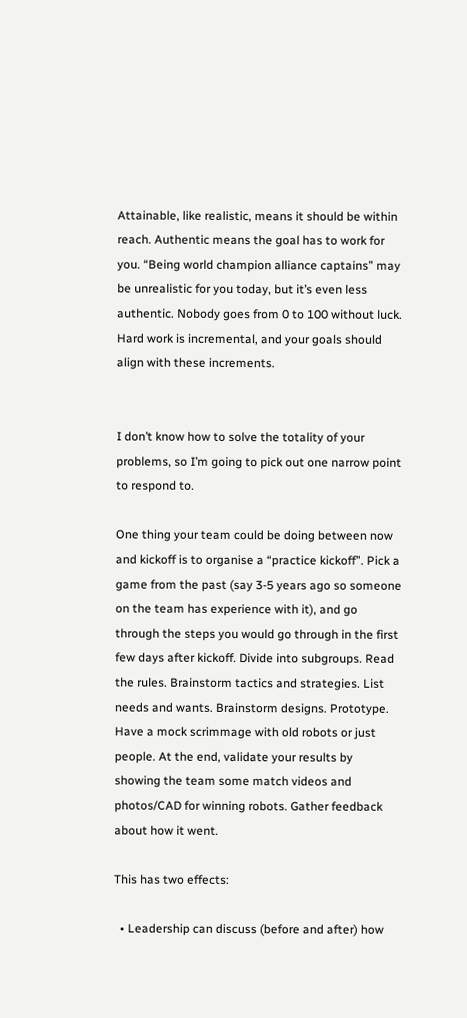Attainable, like realistic, means it should be within reach. Authentic means the goal has to work for you. “Being world champion alliance captains” may be unrealistic for you today, but it’s even less authentic. Nobody goes from 0 to 100 without luck. Hard work is incremental, and your goals should align with these increments.


I don’t know how to solve the totality of your problems, so I’m going to pick out one narrow point to respond to.

One thing your team could be doing between now and kickoff is to organise a “practice kickoff”. Pick a game from the past (say 3-5 years ago so someone on the team has experience with it), and go through the steps you would go through in the first few days after kickoff. Divide into subgroups. Read the rules. Brainstorm tactics and strategies. List needs and wants. Brainstorm designs. Prototype. Have a mock scrimmage with old robots or just people. At the end, validate your results by showing the team some match videos and photos/CAD for winning robots. Gather feedback about how it went.

This has two effects:

  • Leadership can discuss (before and after) how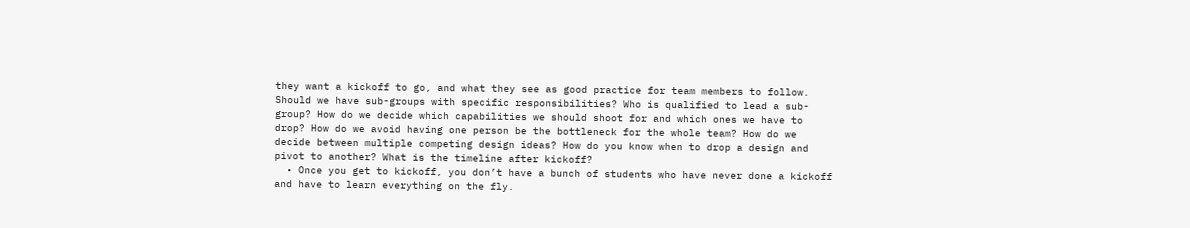they want a kickoff to go, and what they see as good practice for team members to follow. Should we have sub-groups with specific responsibilities? Who is qualified to lead a sub-group? How do we decide which capabilities we should shoot for and which ones we have to drop? How do we avoid having one person be the bottleneck for the whole team? How do we decide between multiple competing design ideas? How do you know when to drop a design and pivot to another? What is the timeline after kickoff?
  • Once you get to kickoff, you don’t have a bunch of students who have never done a kickoff and have to learn everything on the fly.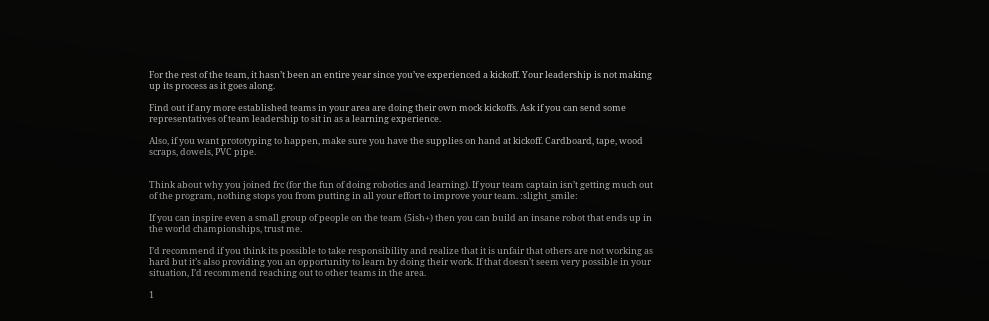For the rest of the team, it hasn’t been an entire year since you’ve experienced a kickoff. Your leadership is not making up its process as it goes along.

Find out if any more established teams in your area are doing their own mock kickoffs. Ask if you can send some representatives of team leadership to sit in as a learning experience.

Also, if you want prototyping to happen, make sure you have the supplies on hand at kickoff. Cardboard, tape, wood scraps, dowels, PVC pipe.


Think about why you joined frc (for the fun of doing robotics and learning). If your team captain isn’t getting much out of the program, nothing stops you from putting in all your effort to improve your team. :slight_smile:

If you can inspire even a small group of people on the team (5ish+) then you can build an insane robot that ends up in the world championships, trust me.

I’d recommend if you think its possible to take responsibility and realize that it is unfair that others are not working as hard but it’s also providing you an opportunity to learn by doing their work. If that doesn’t seem very possible in your situation, I’d recommend reaching out to other teams in the area.

1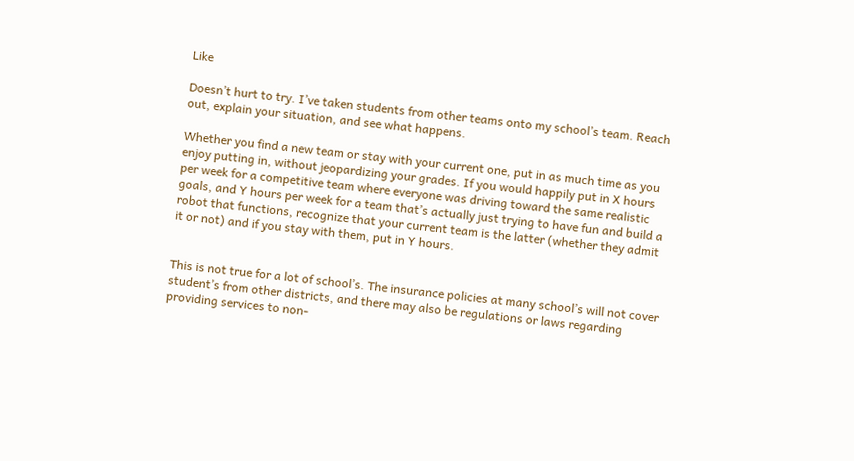Like

Doesn’t hurt to try. I’ve taken students from other teams onto my school’s team. Reach out, explain your situation, and see what happens.

Whether you find a new team or stay with your current one, put in as much time as you enjoy putting in, without jeopardizing your grades. If you would happily put in X hours per week for a competitive team where everyone was driving toward the same realistic goals, and Y hours per week for a team that’s actually just trying to have fun and build a robot that functions, recognize that your current team is the latter (whether they admit it or not) and if you stay with them, put in Y hours.


This is not true for a lot of school’s. The insurance policies at many school’s will not cover student’s from other districts, and there may also be regulations or laws regarding providing services to non-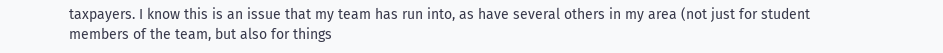taxpayers. I know this is an issue that my team has run into, as have several others in my area (not just for student members of the team, but also for things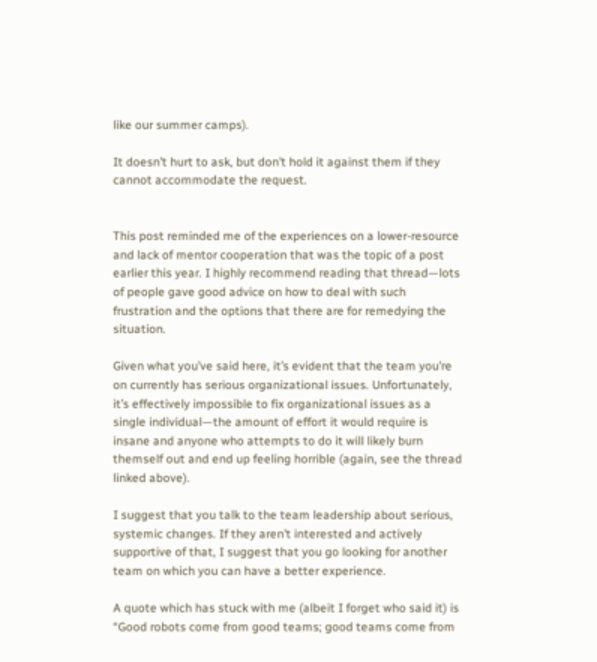like our summer camps).

It doesn’t hurt to ask, but don’t hold it against them if they cannot accommodate the request.


This post reminded me of the experiences on a lower-resource and lack of mentor cooperation that was the topic of a post earlier this year. I highly recommend reading that thread—lots of people gave good advice on how to deal with such frustration and the options that there are for remedying the situation.

Given what you’ve said here, it’s evident that the team you’re on currently has serious organizational issues. Unfortunately, it’s effectively impossible to fix organizational issues as a single individual—the amount of effort it would require is insane and anyone who attempts to do it will likely burn themself out and end up feeling horrible (again, see the thread linked above).

I suggest that you talk to the team leadership about serious, systemic changes. If they aren’t interested and actively supportive of that, I suggest that you go looking for another team on which you can have a better experience.

A quote which has stuck with me (albeit I forget who said it) is “Good robots come from good teams; good teams come from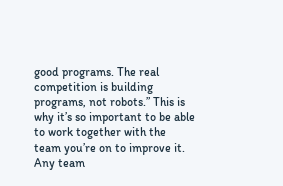good programs. The real competition is building programs, not robots.” This is why it’s so important to be able to work together with the team you’re on to improve it. Any team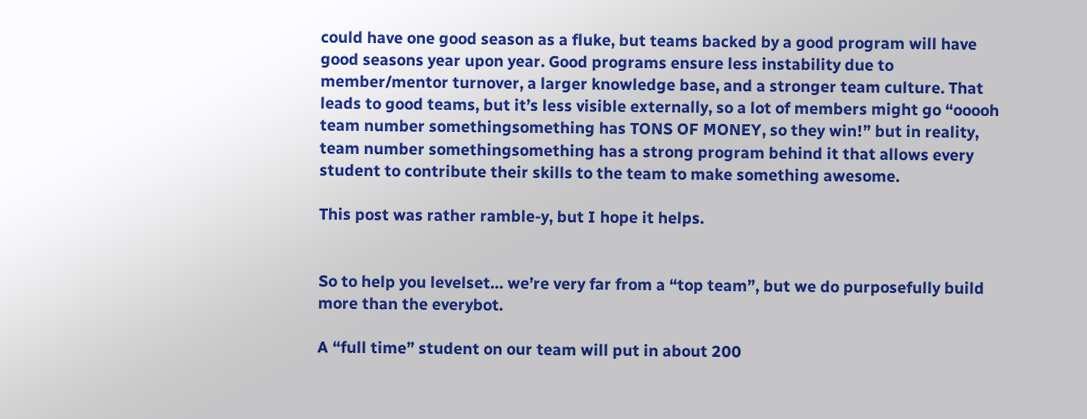could have one good season as a fluke, but teams backed by a good program will have good seasons year upon year. Good programs ensure less instability due to member/mentor turnover, a larger knowledge base, and a stronger team culture. That leads to good teams, but it’s less visible externally, so a lot of members might go “ooooh team number somethingsomething has TONS OF MONEY, so they win!” but in reality, team number somethingsomething has a strong program behind it that allows every student to contribute their skills to the team to make something awesome.

This post was rather ramble-y, but I hope it helps.


So to help you levelset… we’re very far from a “top team”, but we do purposefully build more than the everybot.

A “full time” student on our team will put in about 200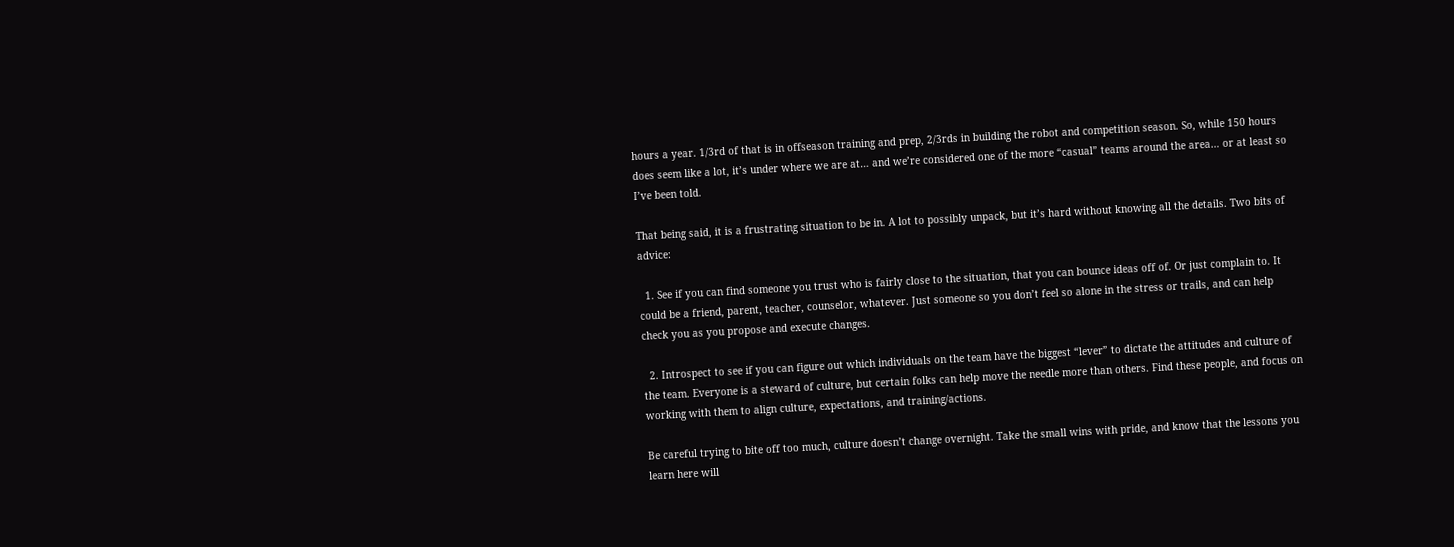hours a year. 1/3rd of that is in offseason training and prep, 2/3rds in building the robot and competition season. So, while 150 hours does seem like a lot, it’s under where we are at… and we’re considered one of the more “casual” teams around the area… or at least so I’ve been told.

That being said, it is a frustrating situation to be in. A lot to possibly unpack, but it’s hard without knowing all the details. Two bits of advice:

  1. See if you can find someone you trust who is fairly close to the situation, that you can bounce ideas off of. Or just complain to. It could be a friend, parent, teacher, counselor, whatever. Just someone so you don’t feel so alone in the stress or trails, and can help check you as you propose and execute changes.

  2. Introspect to see if you can figure out which individuals on the team have the biggest “lever” to dictate the attitudes and culture of the team. Everyone is a steward of culture, but certain folks can help move the needle more than others. Find these people, and focus on working with them to align culture, expectations, and training/actions.

Be careful trying to bite off too much, culture doesn’t change overnight. Take the small wins with pride, and know that the lessons you learn here will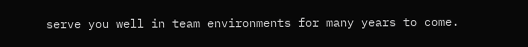serve you well in team environments for many years to come.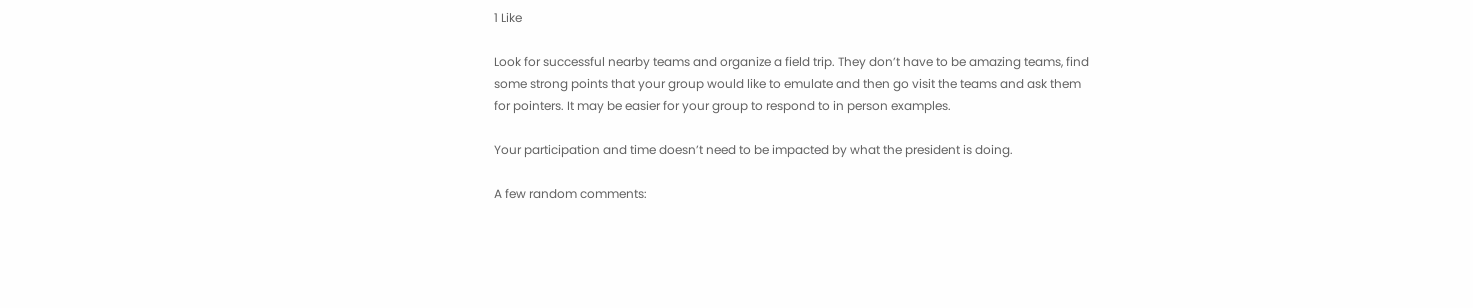1 Like

Look for successful nearby teams and organize a field trip. They don’t have to be amazing teams, find some strong points that your group would like to emulate and then go visit the teams and ask them for pointers. It may be easier for your group to respond to in person examples.

Your participation and time doesn’t need to be impacted by what the president is doing.

A few random comments: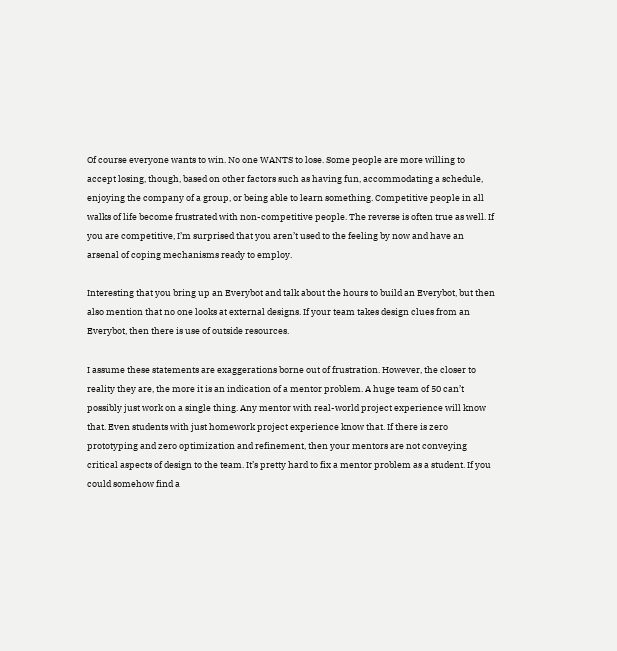Of course everyone wants to win. No one WANTS to lose. Some people are more willing to accept losing, though, based on other factors such as having fun, accommodating a schedule, enjoying the company of a group, or being able to learn something. Competitive people in all walks of life become frustrated with non-competitive people. The reverse is often true as well. If you are competitive, I’m surprised that you aren’t used to the feeling by now and have an arsenal of coping mechanisms ready to employ.

Interesting that you bring up an Everybot and talk about the hours to build an Everybot, but then also mention that no one looks at external designs. If your team takes design clues from an Everybot, then there is use of outside resources.

I assume these statements are exaggerations borne out of frustration. However, the closer to reality they are, the more it is an indication of a mentor problem. A huge team of 50 can’t possibly just work on a single thing. Any mentor with real-world project experience will know that. Even students with just homework project experience know that. If there is zero prototyping and zero optimization and refinement, then your mentors are not conveying critical aspects of design to the team. It’s pretty hard to fix a mentor problem as a student. If you could somehow find a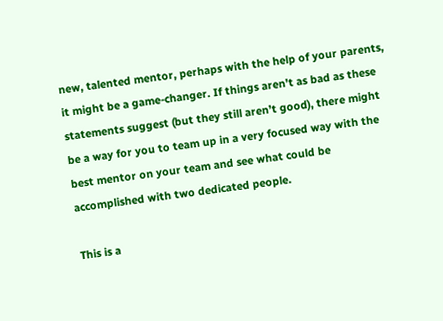new, talented mentor, perhaps with the help of your parents, it might be a game-changer. If things aren’t as bad as these statements suggest (but they still aren’t good), there might be a way for you to team up in a very focused way with the best mentor on your team and see what could be accomplished with two dedicated people.

This is a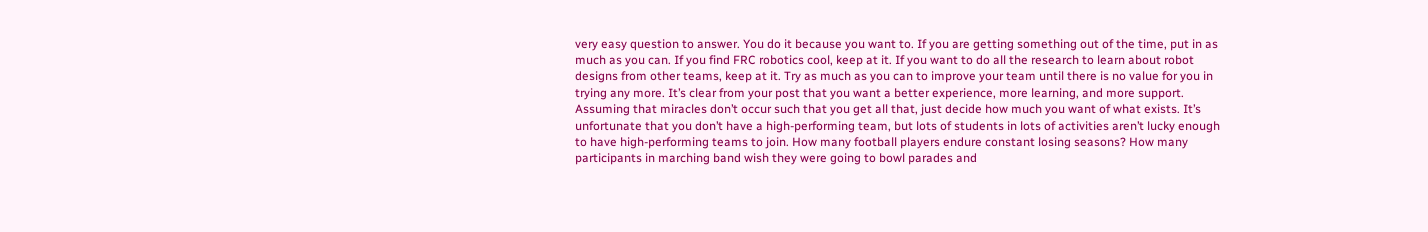very easy question to answer. You do it because you want to. If you are getting something out of the time, put in as much as you can. If you find FRC robotics cool, keep at it. If you want to do all the research to learn about robot designs from other teams, keep at it. Try as much as you can to improve your team until there is no value for you in trying any more. It’s clear from your post that you want a better experience, more learning, and more support. Assuming that miracles don’t occur such that you get all that, just decide how much you want of what exists. It’s unfortunate that you don’t have a high-performing team, but lots of students in lots of activities aren’t lucky enough to have high-performing teams to join. How many football players endure constant losing seasons? How many participants in marching band wish they were going to bowl parades and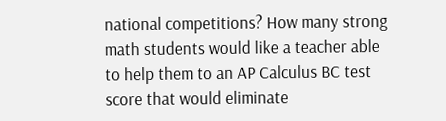national competitions? How many strong math students would like a teacher able to help them to an AP Calculus BC test score that would eliminate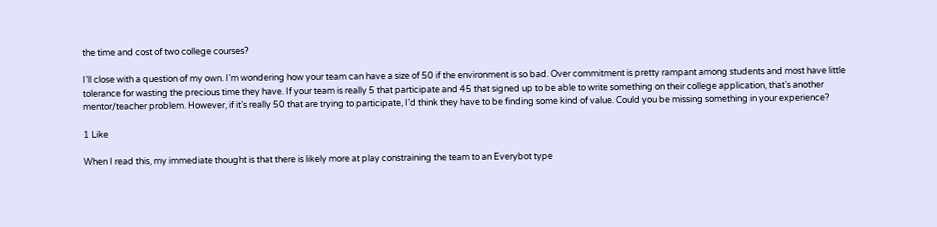the time and cost of two college courses?

I’ll close with a question of my own. I’m wondering how your team can have a size of 50 if the environment is so bad. Over commitment is pretty rampant among students and most have little tolerance for wasting the precious time they have. If your team is really 5 that participate and 45 that signed up to be able to write something on their college application, that’s another mentor/teacher problem. However, if it’s really 50 that are trying to participate, I’d think they have to be finding some kind of value. Could you be missing something in your experience?

1 Like

When I read this, my immediate thought is that there is likely more at play constraining the team to an Everybot type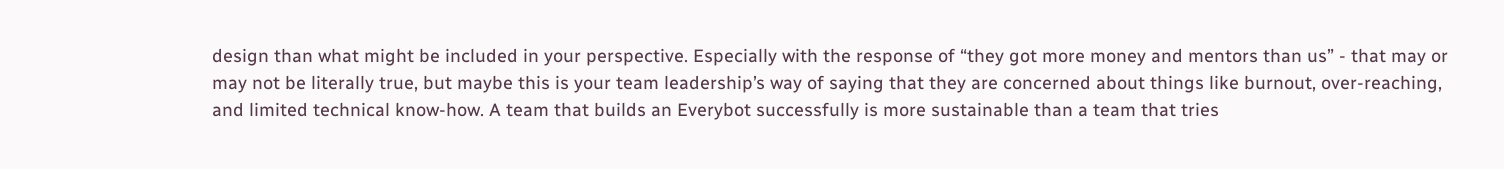design than what might be included in your perspective. Especially with the response of “they got more money and mentors than us” - that may or may not be literally true, but maybe this is your team leadership’s way of saying that they are concerned about things like burnout, over-reaching, and limited technical know-how. A team that builds an Everybot successfully is more sustainable than a team that tries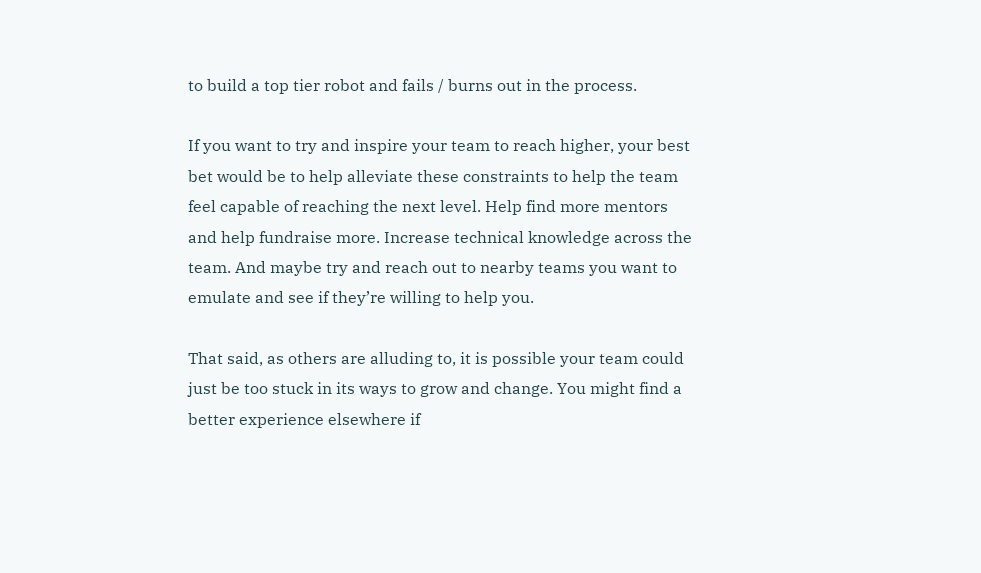to build a top tier robot and fails / burns out in the process.

If you want to try and inspire your team to reach higher, your best bet would be to help alleviate these constraints to help the team feel capable of reaching the next level. Help find more mentors and help fundraise more. Increase technical knowledge across the team. And maybe try and reach out to nearby teams you want to emulate and see if they’re willing to help you.

That said, as others are alluding to, it is possible your team could just be too stuck in its ways to grow and change. You might find a better experience elsewhere if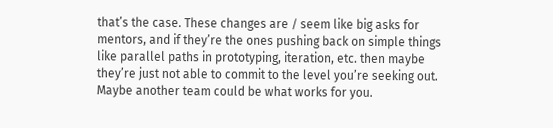that’s the case. These changes are / seem like big asks for mentors, and if they’re the ones pushing back on simple things like parallel paths in prototyping, iteration, etc. then maybe they’re just not able to commit to the level you’re seeking out. Maybe another team could be what works for you.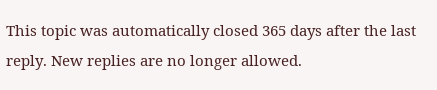This topic was automatically closed 365 days after the last reply. New replies are no longer allowed.